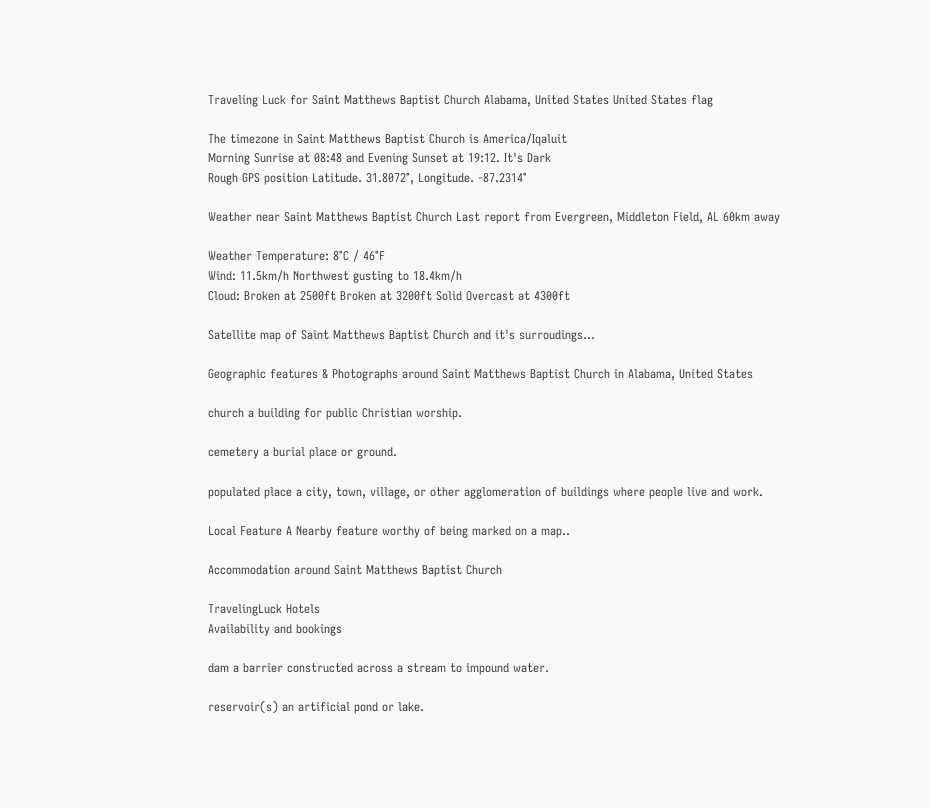Traveling Luck for Saint Matthews Baptist Church Alabama, United States United States flag

The timezone in Saint Matthews Baptist Church is America/Iqaluit
Morning Sunrise at 08:48 and Evening Sunset at 19:12. It's Dark
Rough GPS position Latitude. 31.8072°, Longitude. -87.2314°

Weather near Saint Matthews Baptist Church Last report from Evergreen, Middleton Field, AL 60km away

Weather Temperature: 8°C / 46°F
Wind: 11.5km/h Northwest gusting to 18.4km/h
Cloud: Broken at 2500ft Broken at 3200ft Solid Overcast at 4300ft

Satellite map of Saint Matthews Baptist Church and it's surroudings...

Geographic features & Photographs around Saint Matthews Baptist Church in Alabama, United States

church a building for public Christian worship.

cemetery a burial place or ground.

populated place a city, town, village, or other agglomeration of buildings where people live and work.

Local Feature A Nearby feature worthy of being marked on a map..

Accommodation around Saint Matthews Baptist Church

TravelingLuck Hotels
Availability and bookings

dam a barrier constructed across a stream to impound water.

reservoir(s) an artificial pond or lake.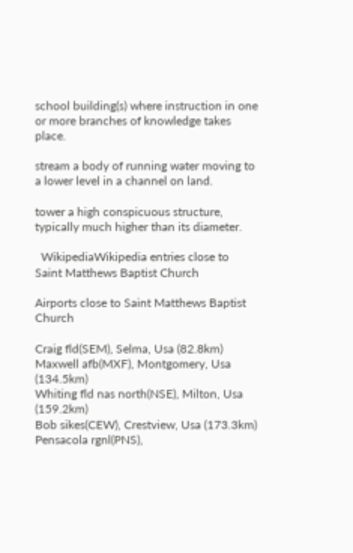school building(s) where instruction in one or more branches of knowledge takes place.

stream a body of running water moving to a lower level in a channel on land.

tower a high conspicuous structure, typically much higher than its diameter.

  WikipediaWikipedia entries close to Saint Matthews Baptist Church

Airports close to Saint Matthews Baptist Church

Craig fld(SEM), Selma, Usa (82.8km)
Maxwell afb(MXF), Montgomery, Usa (134.5km)
Whiting fld nas north(NSE), Milton, Usa (159.2km)
Bob sikes(CEW), Crestview, Usa (173.3km)
Pensacola rgnl(PNS),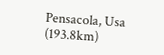Pensacola, Usa (193.8km)